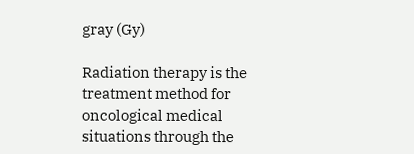gray (Gy)

Radiation therapy is the treatment method for oncological medical situations through the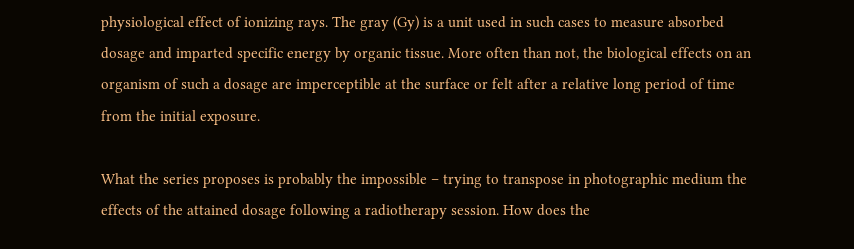physiological effect of ionizing rays. The gray (Gy) is a unit used in such cases to measure absorbed dosage and imparted specific energy by organic tissue. More often than not, the biological effects on an organism of such a dosage are imperceptible at the surface or felt after a relative long period of time from the initial exposure.

What the series proposes is probably the impossible – trying to transpose in photographic medium the effects of the attained dosage following a radiotherapy session. How does the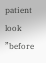patient look ”before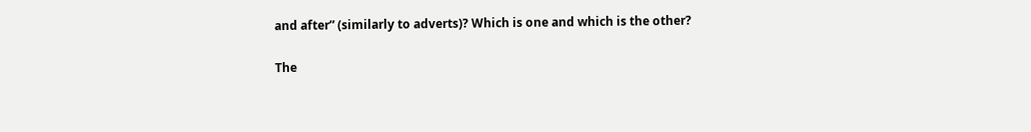and after” (similarly to adverts)? Which is one and which is the other?

The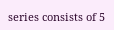series consists of 5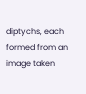diptychs, each formed from an image taken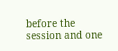before the session and one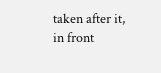taken after it, in front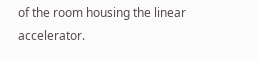of the room housing the linear accelerator.